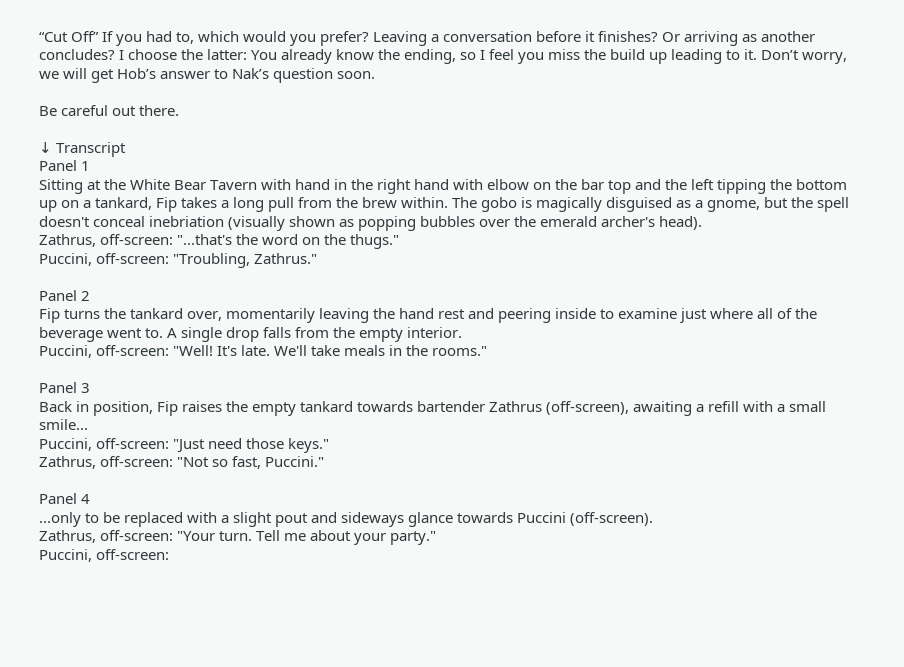“Cut Off” If you had to, which would you prefer? Leaving a conversation before it finishes? Or arriving as another concludes? I choose the latter: You already know the ending, so I feel you miss the build up leading to it. Don’t worry, we will get Hob’s answer to Nak’s question soon.

Be careful out there.

↓ Transcript
Panel 1
Sitting at the White Bear Tavern with hand in the right hand with elbow on the bar top and the left tipping the bottom up on a tankard, Fip takes a long pull from the brew within. The gobo is magically disguised as a gnome, but the spell doesn't conceal inebriation (visually shown as popping bubbles over the emerald archer's head).
Zathrus, off-screen: "...that's the word on the thugs."
Puccini, off-screen: "Troubling, Zathrus."

Panel 2
Fip turns the tankard over, momentarily leaving the hand rest and peering inside to examine just where all of the beverage went to. A single drop falls from the empty interior.
Puccini, off-screen: "Well! It's late. We'll take meals in the rooms."

Panel 3
Back in position, Fip raises the empty tankard towards bartender Zathrus (off-screen), awaiting a refill with a small smile...
Puccini, off-screen: "Just need those keys."
Zathrus, off-screen: "Not so fast, Puccini."

Panel 4
...only to be replaced with a slight pout and sideways glance towards Puccini (off-screen).
Zathrus, off-screen: "Your turn. Tell me about your party."
Puccini, off-screen: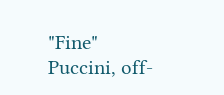"Fine"
Puccini, off-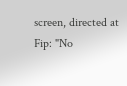screen, directed at Fip: "No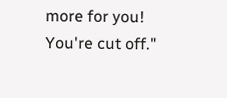more for you! You're cut off."